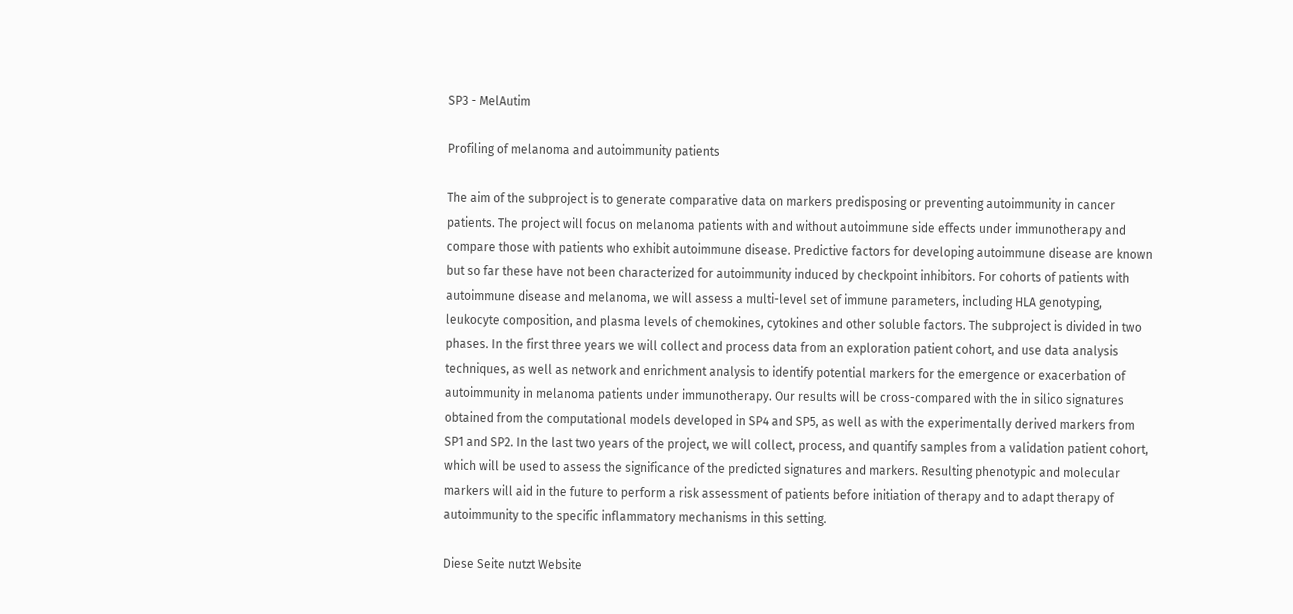SP3 - MelAutim

Profiling of melanoma and autoimmunity patients

The aim of the subproject is to generate comparative data on markers predisposing or preventing autoimmunity in cancer patients. The project will focus on melanoma patients with and without autoimmune side effects under immunotherapy and compare those with patients who exhibit autoimmune disease. Predictive factors for developing autoimmune disease are known but so far these have not been characterized for autoimmunity induced by checkpoint inhibitors. For cohorts of patients with autoimmune disease and melanoma, we will assess a multi-level set of immune parameters, including HLA genotyping, leukocyte composition, and plasma levels of chemokines, cytokines and other soluble factors. The subproject is divided in two phases. In the first three years we will collect and process data from an exploration patient cohort, and use data analysis techniques, as well as network and enrichment analysis to identify potential markers for the emergence or exacerbation of autoimmunity in melanoma patients under immunotherapy. Our results will be cross-compared with the in silico signatures obtained from the computational models developed in SP4 and SP5, as well as with the experimentally derived markers from SP1 and SP2. In the last two years of the project, we will collect, process, and quantify samples from a validation patient cohort, which will be used to assess the significance of the predicted signatures and markers. Resulting phenotypic and molecular markers will aid in the future to perform a risk assessment of patients before initiation of therapy and to adapt therapy of autoimmunity to the specific inflammatory mechanisms in this setting.

Diese Seite nutzt Website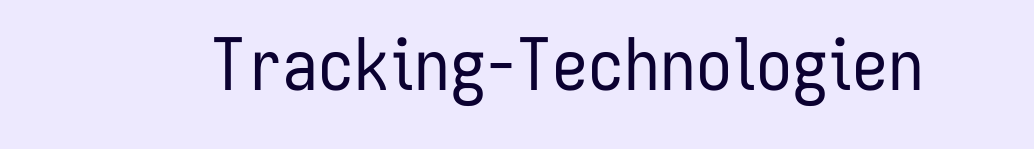Tracking-Technologien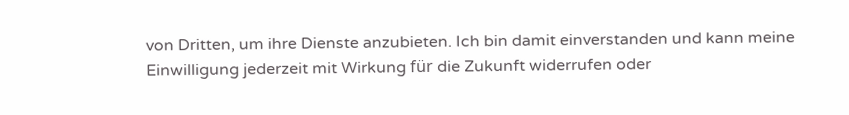von Dritten, um ihre Dienste anzubieten. Ich bin damit einverstanden und kann meine Einwilligung jederzeit mit Wirkung für die Zukunft widerrufen oder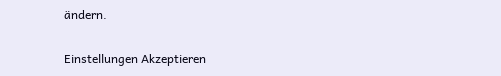ändern.

Einstellungen Akzeptieren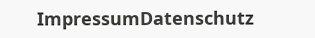ImpressumDatenschutz